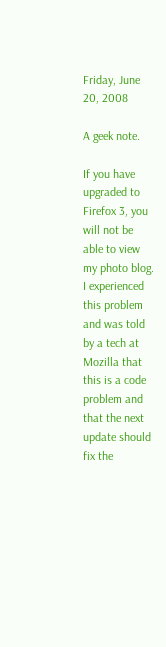Friday, June 20, 2008

A geek note.

If you have upgraded to Firefox 3, you will not be able to view my photo blog. I experienced this problem and was told by a tech at Mozilla that this is a code problem and that the next update should fix the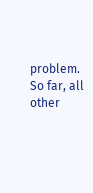problem. So far, all other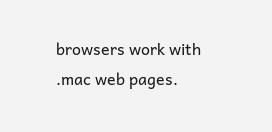browsers work with .mac web pages.